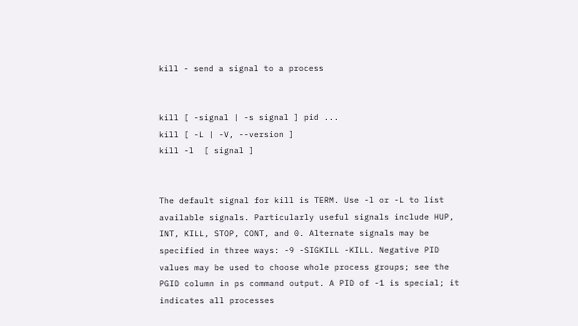kill - send a signal to a process


kill [ -signal | -s signal ] pid ...
kill [ -L | -V, --version ]
kill -l  [ signal ]


The default signal for kill is TERM. Use -l or -L to list available signals. Particularly useful signals include HUP, INT, KILL, STOP, CONT, and 0. Alternate signals may be specified in three ways: -9 -SIGKILL -KILL. Negative PID values may be used to choose whole process groups; see the PGID column in ps command output. A PID of -1 is special; it indicates all processes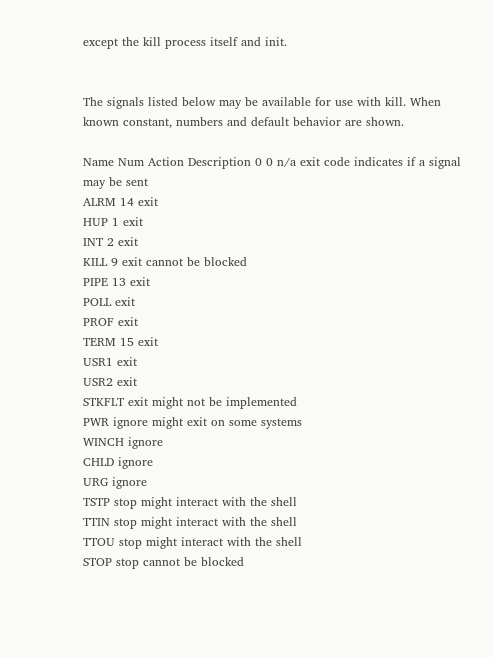except the kill process itself and init.


The signals listed below may be available for use with kill. When known constant, numbers and default behavior are shown.

Name Num Action Description 0 0 n/a exit code indicates if a signal may be sent
ALRM 14 exit
HUP 1 exit
INT 2 exit
KILL 9 exit cannot be blocked
PIPE 13 exit
POLL exit
PROF exit
TERM 15 exit
USR1 exit
USR2 exit
STKFLT exit might not be implemented
PWR ignore might exit on some systems
WINCH ignore
CHLD ignore
URG ignore
TSTP stop might interact with the shell
TTIN stop might interact with the shell
TTOU stop might interact with the shell
STOP stop cannot be blocked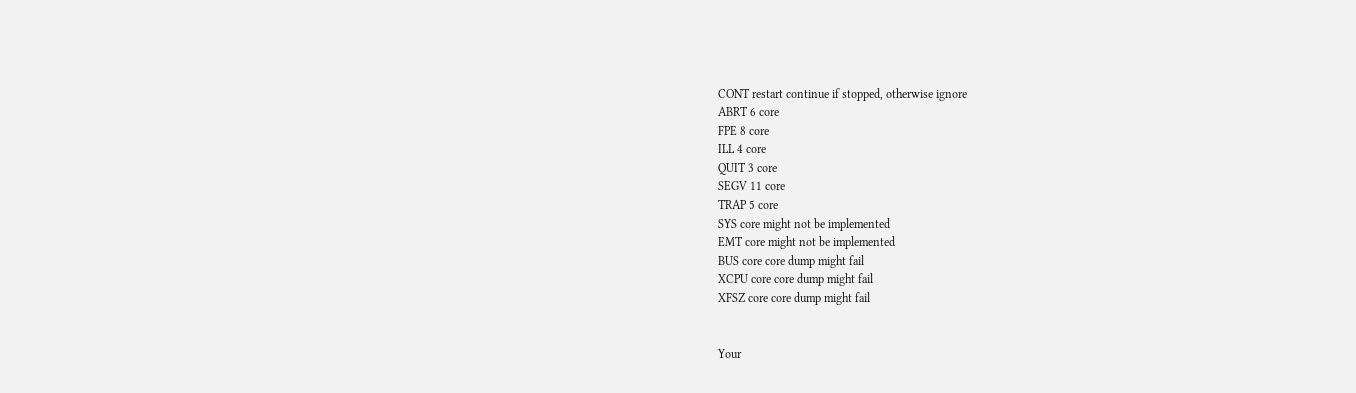CONT restart continue if stopped, otherwise ignore
ABRT 6 core
FPE 8 core
ILL 4 core
QUIT 3 core
SEGV 11 core
TRAP 5 core
SYS core might not be implemented
EMT core might not be implemented
BUS core core dump might fail
XCPU core core dump might fail
XFSZ core core dump might fail


Your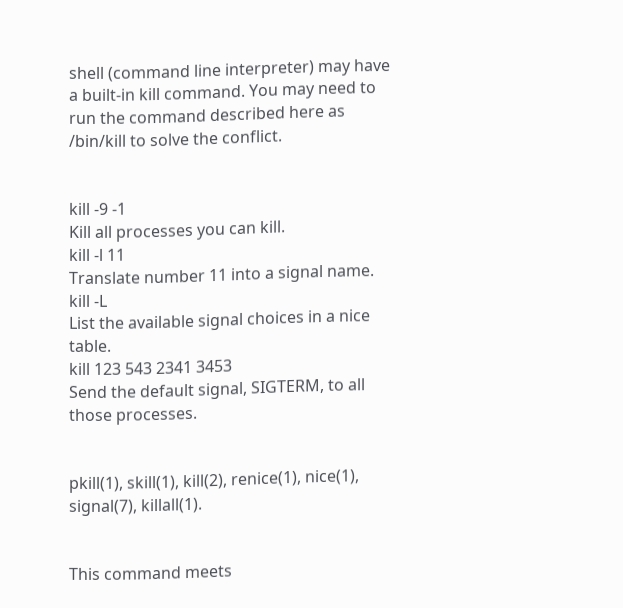shell (command line interpreter) may have a built-in kill command. You may need to run the command described here as /bin/kill to solve the conflict.


kill -9 -1
Kill all processes you can kill.
kill -l 11
Translate number 11 into a signal name.
kill -L
List the available signal choices in a nice table.
kill 123 543 2341 3453
Send the default signal, SIGTERM, to all those processes.


pkill(1), skill(1), kill(2), renice(1), nice(1), signal(7), killall(1).


This command meets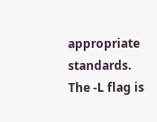appropriate standards. The -L flag is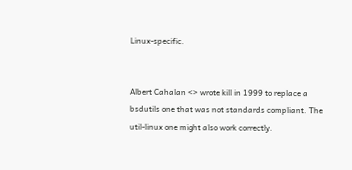Linux-specific.


Albert Cahalan <> wrote kill in 1999 to replace a bsdutils one that was not standards compliant. The util-linux one might also work correctly.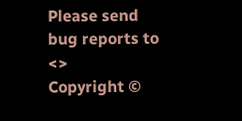Please send bug reports to <>
Copyright ©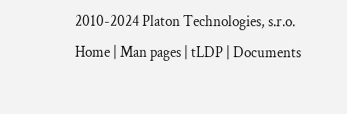2010-2024 Platon Technologies, s.r.o.           Home | Man pages | tLDP | Documents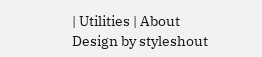| Utilities | About
Design by styleshout